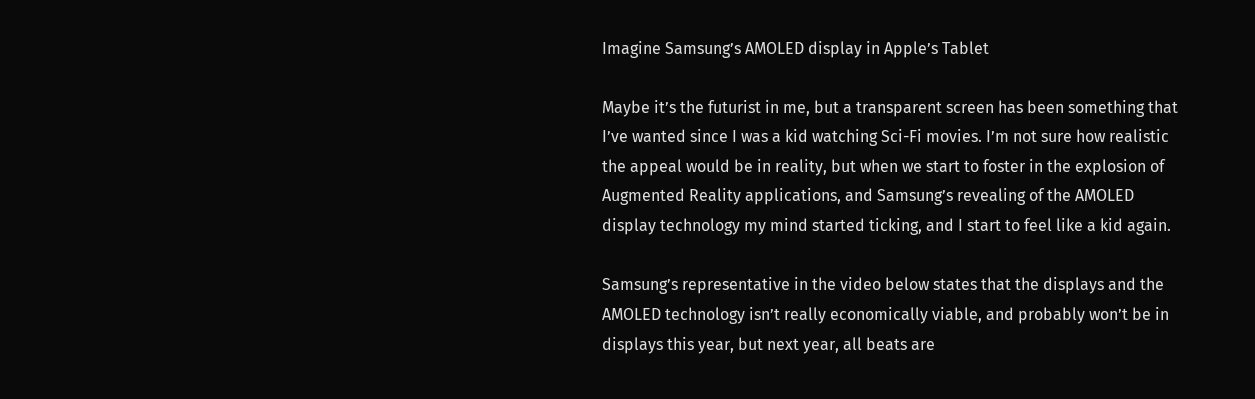Imagine Samsung’s AMOLED display in Apple’s Tablet

Maybe it’s the futurist in me, but a transparent screen has been something that I’ve wanted since I was a kid watching Sci-Fi movies. I’m not sure how realistic the appeal would be in reality, but when we start to foster in the explosion of Augmented Reality applications, and Samsung’s revealing of the AMOLED display technology my mind started ticking, and I start to feel like a kid again.

Samsung’s representative in the video below states that the displays and the AMOLED technology isn’t really economically viable, and probably won’t be in displays this year, but next year, all beats are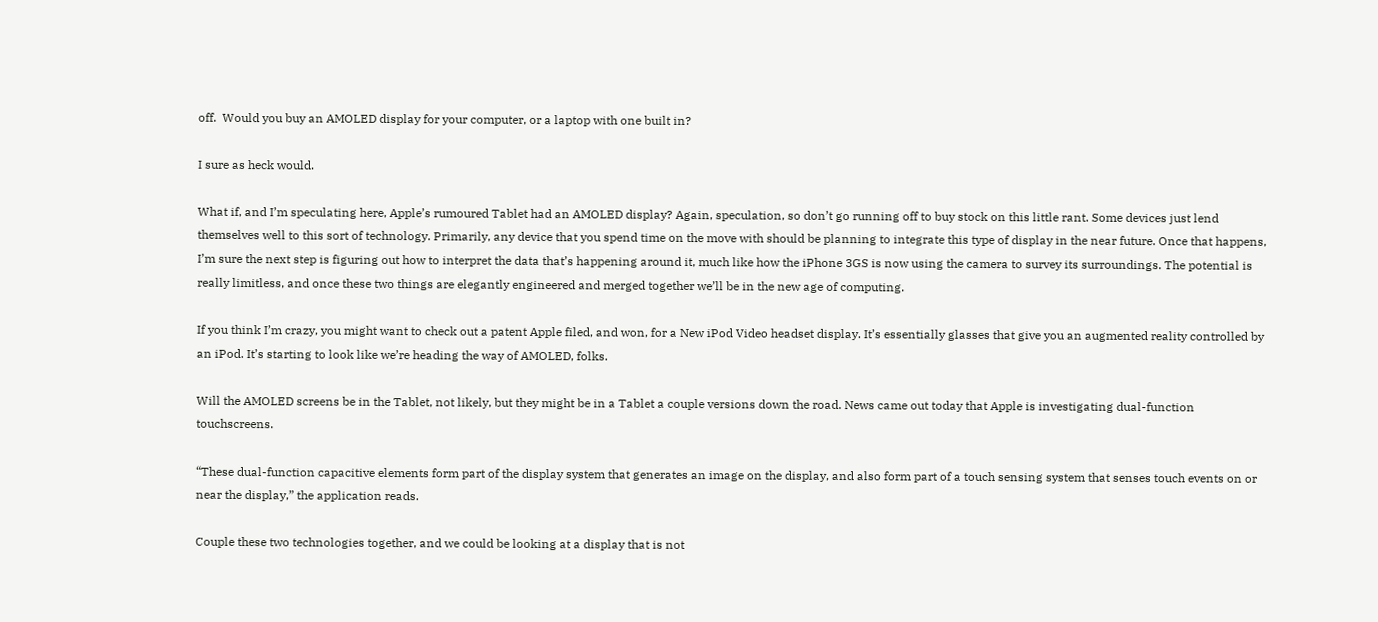off.  Would you buy an AMOLED display for your computer, or a laptop with one built in?

I sure as heck would.

What if, and I’m speculating here, Apple’s rumoured Tablet had an AMOLED display? Again, speculation, so don’t go running off to buy stock on this little rant. Some devices just lend themselves well to this sort of technology. Primarily, any device that you spend time on the move with should be planning to integrate this type of display in the near future. Once that happens, I’m sure the next step is figuring out how to interpret the data that’s happening around it, much like how the iPhone 3GS is now using the camera to survey its surroundings. The potential is really limitless, and once these two things are elegantly engineered and merged together we’ll be in the new age of computing.

If you think I’m crazy, you might want to check out a patent Apple filed, and won, for a New iPod Video headset display. It’s essentially glasses that give you an augmented reality controlled by an iPod. It’s starting to look like we’re heading the way of AMOLED, folks.

Will the AMOLED screens be in the Tablet, not likely, but they might be in a Tablet a couple versions down the road. News came out today that Apple is investigating dual-function touchscreens.

“These dual-function capacitive elements form part of the display system that generates an image on the display, and also form part of a touch sensing system that senses touch events on or near the display,” the application reads.

Couple these two technologies together, and we could be looking at a display that is not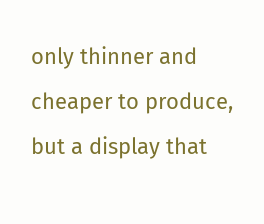only thinner and cheaper to produce, but a display that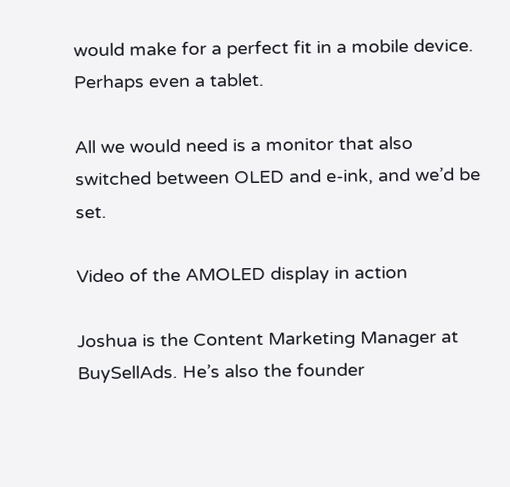would make for a perfect fit in a mobile device. Perhaps even a tablet.

All we would need is a monitor that also switched between OLED and e-ink, and we’d be set.

Video of the AMOLED display in action

Joshua is the Content Marketing Manager at BuySellAds. He’s also the founder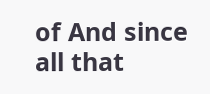of And since all that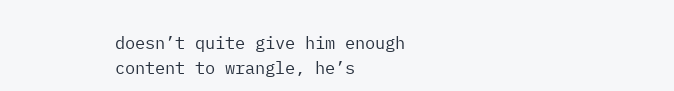doesn’t quite give him enough content to wrangle, he’s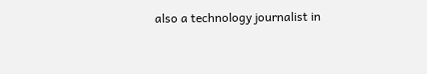also a technology journalist in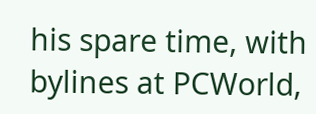his spare time, with bylines at PCWorld,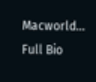Macworld… Full Bio